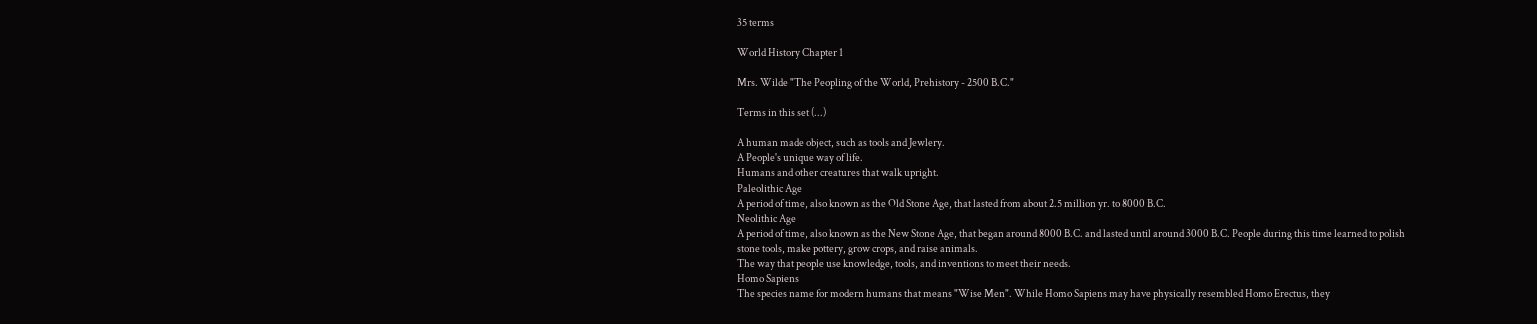35 terms

World History Chapter 1

Mrs. Wilde "The Peopling of the World, Prehistory - 2500 B.C."

Terms in this set (...)

A human made object, such as tools and Jewlery.
A People's unique way of life.
Humans and other creatures that walk upright.
Paleolithic Age
A period of time, also known as the Old Stone Age, that lasted from about 2.5 million yr. to 8000 B.C.
Neolithic Age
A period of time, also known as the New Stone Age, that began around 8000 B.C. and lasted until around 3000 B.C. People during this time learned to polish stone tools, make pottery, grow crops, and raise animals.
The way that people use knowledge, tools, and inventions to meet their needs.
Homo Sapiens
The species name for modern humans that means "Wise Men". While Homo Sapiens may have physically resembled Homo Erectus, they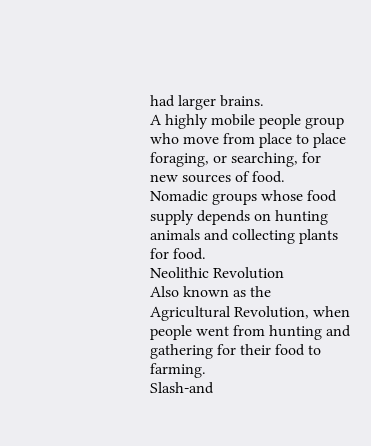had larger brains.
A highly mobile people group who move from place to place foraging, or searching, for new sources of food.
Nomadic groups whose food supply depends on hunting animals and collecting plants for food.
Neolithic Revolution
Also known as the Agricultural Revolution, when people went from hunting and gathering for their food to farming.
Slash-and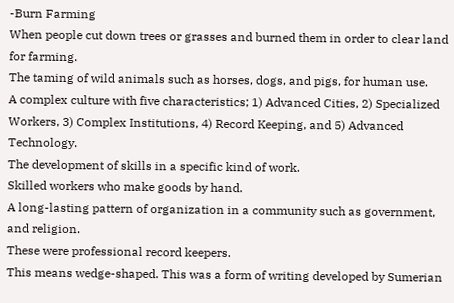-Burn Farming
When people cut down trees or grasses and burned them in order to clear land for farming.
The taming of wild animals such as horses, dogs, and pigs, for human use.
A complex culture with five characteristics; 1) Advanced Cities, 2) Specialized Workers, 3) Complex Institutions, 4) Record Keeping, and 5) Advanced Technology.
The development of skills in a specific kind of work.
Skilled workers who make goods by hand.
A long-lasting pattern of organization in a community such as government, and religion.
These were professional record keepers.
This means wedge-shaped. This was a form of writing developed by Sumerian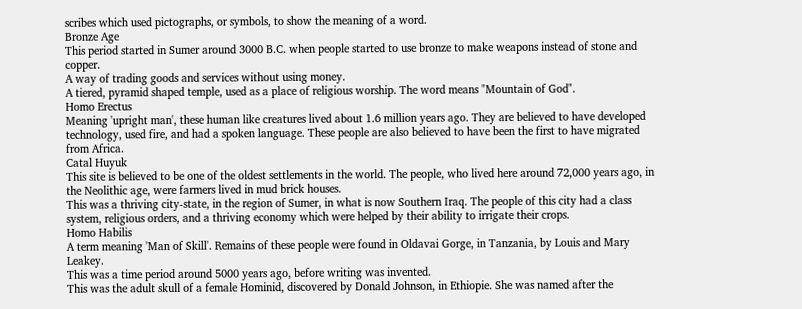scribes which used pictographs, or symbols, to show the meaning of a word.
Bronze Age
This period started in Sumer around 3000 B.C. when people started to use bronze to make weapons instead of stone and copper.
A way of trading goods and services without using money.
A tiered, pyramid shaped temple, used as a place of religious worship. The word means "Mountain of God".
Homo Erectus
Meaning 'upright man', these human like creatures lived about 1.6 million years ago. They are believed to have developed technology, used fire, and had a spoken language. These people are also believed to have been the first to have migrated from Africa.
Catal Huyuk
This site is believed to be one of the oldest settlements in the world. The people, who lived here around 72,000 years ago, in the Neolithic age, were farmers lived in mud brick houses.
This was a thriving city-state, in the region of Sumer, in what is now Southern Iraq. The people of this city had a class system, religious orders, and a thriving economy which were helped by their ability to irrigate their crops.
Homo Habilis
A term meaning 'Man of Skill'. Remains of these people were found in Oldavai Gorge, in Tanzania, by Louis and Mary Leakey.
This was a time period around 5000 years ago, before writing was invented.
This was the adult skull of a female Hominid, discovered by Donald Johnson, in Ethiopie. She was named after the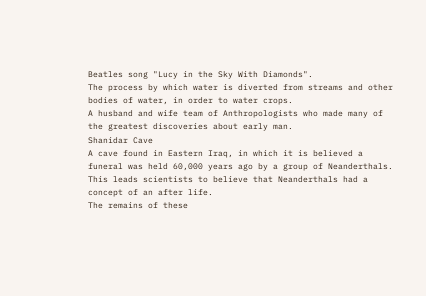Beatles song "Lucy in the Sky With Diamonds".
The process by which water is diverted from streams and other bodies of water, in order to water crops.
A husband and wife team of Anthropologists who made many of the greatest discoveries about early man.
Shanidar Cave
A cave found in Eastern Iraq, in which it is believed a funeral was held 60,000 years ago by a group of Neanderthals. This leads scientists to believe that Neanderthals had a concept of an after life.
The remains of these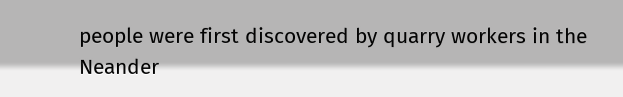people were first discovered by quarry workers in the Neander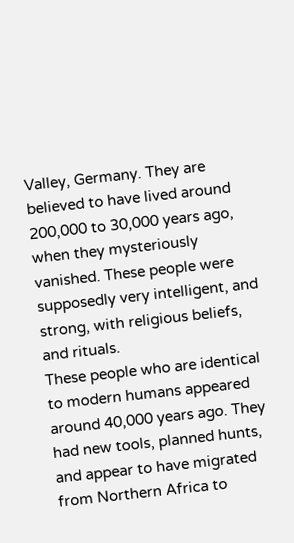Valley, Germany. They are believed to have lived around 200,000 to 30,000 years ago, when they mysteriously vanished. These people were supposedly very intelligent, and strong, with religious beliefs, and rituals.
These people who are identical to modern humans appeared around 40,000 years ago. They had new tools, planned hunts, and appear to have migrated from Northern Africa to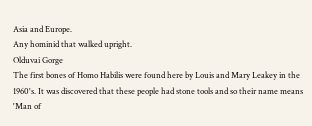Asia and Europe.
Any hominid that walked upright.
Olduvai Gorge
The first bones of Homo Habilis were found here by Louis and Mary Leakey in the 1960's. It was discovered that these people had stone tools and so their name means 'Man of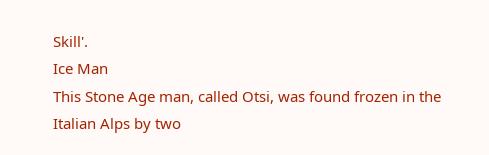Skill'.
Ice Man
This Stone Age man, called Otsi, was found frozen in the Italian Alps by two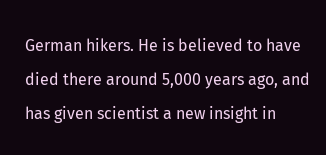German hikers. He is believed to have died there around 5,000 years ago, and has given scientist a new insight in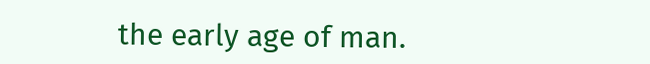the early age of man.